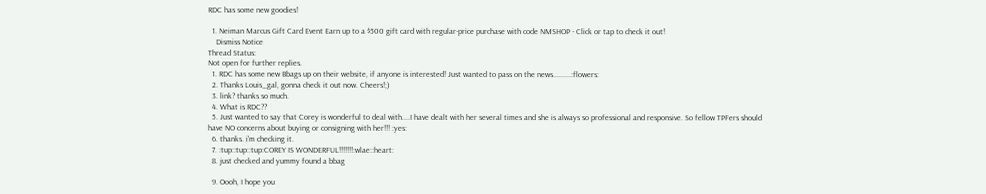RDC has some new goodies!

  1. Neiman Marcus Gift Card Event Earn up to a $500 gift card with regular-price purchase with code NMSHOP - Click or tap to check it out!
    Dismiss Notice
Thread Status:
Not open for further replies.
  1. RDC has some new Bbags up on their website, if anyone is interested! Just wanted to pass on the news.........:flowers:
  2. Thanks Louis_gal, gonna check it out now. Cheers!;)
  3. link? thanks so much.
  4. What is RDC??
  5. Just wanted to say that Corey is wonderful to deal with....I have dealt with her several times and she is always so professional and responsive. So fellow TPFers should have NO concerns about buying or consigning with her!!! :yes:
  6. thanks. i'm checking it.
  7. :tup::tup::tup:COREY IS WONDERFUL!!!!!!!:wlae::heart:
  8. just checked and yummy found a bbag

  9. Oooh, I hope you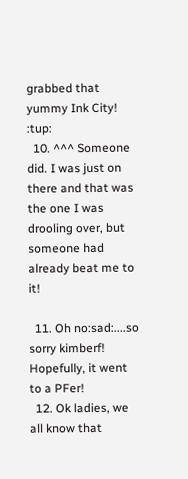grabbed that yummy Ink City! :tup:
  10. ^^^ Someone did. I was just on there and that was the one I was drooling over, but someone had already beat me to it!

  11. Oh no:sad:....so sorry kimberf! Hopefully, it went to a PFer!
  12. Ok ladies, we all know that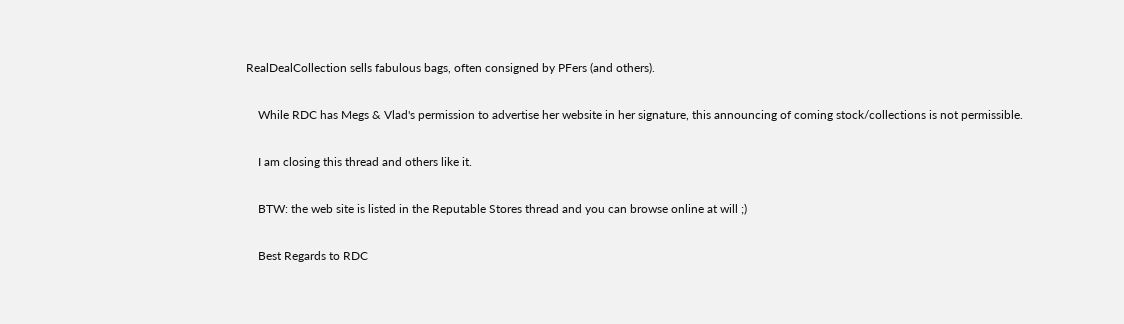RealDealCollection sells fabulous bags, often consigned by PFers (and others).

    While RDC has Megs & Vlad's permission to advertise her website in her signature, this announcing of coming stock/collections is not permissible.

    I am closing this thread and others like it.

    BTW: the web site is listed in the Reputable Stores thread and you can browse online at will ;)

    Best Regards to RDC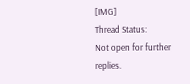[IMG]
Thread Status:
Not open for further replies.